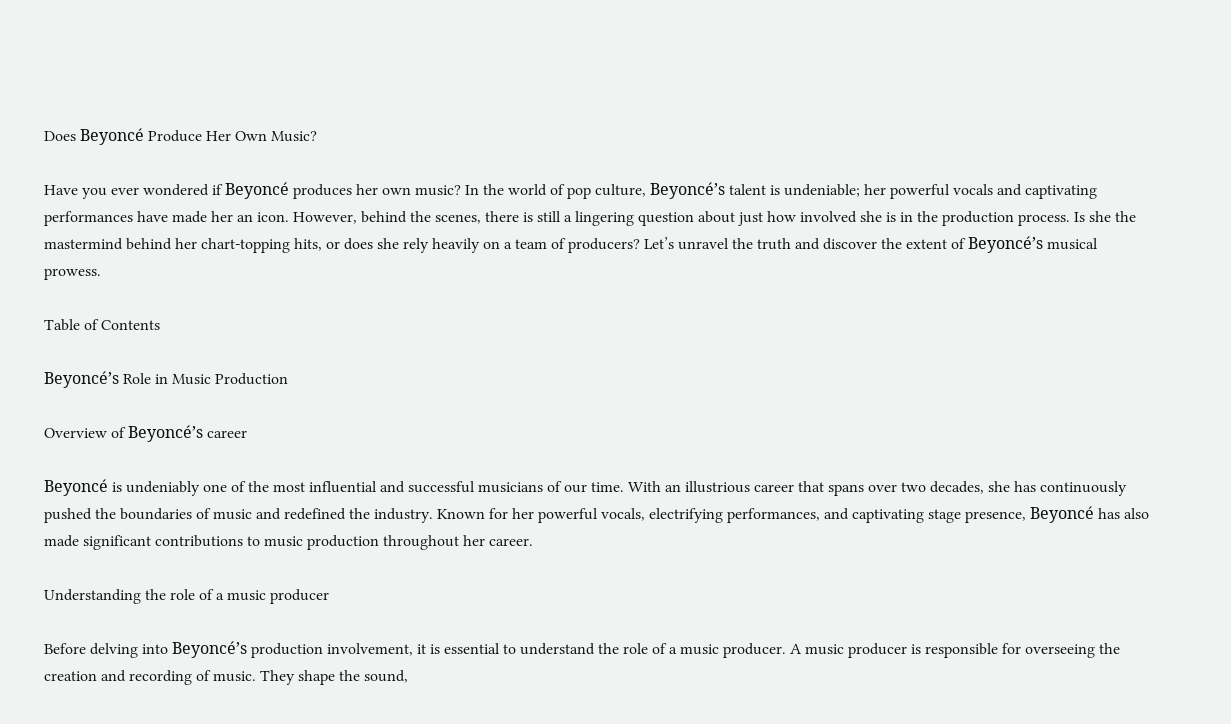Does Beyoncé Produce Her Own Music?

Have you ever wondered if Beyoncé produces her own music? In the world of pop culture, Beyoncé’s talent is undeniable; her powerful vocals and captivating performances have made her an icon. However, behind the scenes, there is still a lingering question about just how involved she is in the production process. Is she the mastermind behind her chart-topping hits, or does she rely heavily on a team of producers? Let’s unravel the truth and discover the extent of Beyoncé’s musical prowess.

Table of Contents

Beyoncé’s Role in Music Production

Overview of Beyoncé’s career

Beyoncé is undeniably one of the most influential and successful musicians of our time. With an illustrious career that spans over two decades, she has continuously pushed the boundaries of music and redefined the industry. Known for her powerful vocals, electrifying performances, and captivating stage presence, Beyoncé has also made significant contributions to music production throughout her career.

Understanding the role of a music producer

Before delving into Beyoncé’s production involvement, it is essential to understand the role of a music producer. A music producer is responsible for overseeing the creation and recording of music. They shape the sound,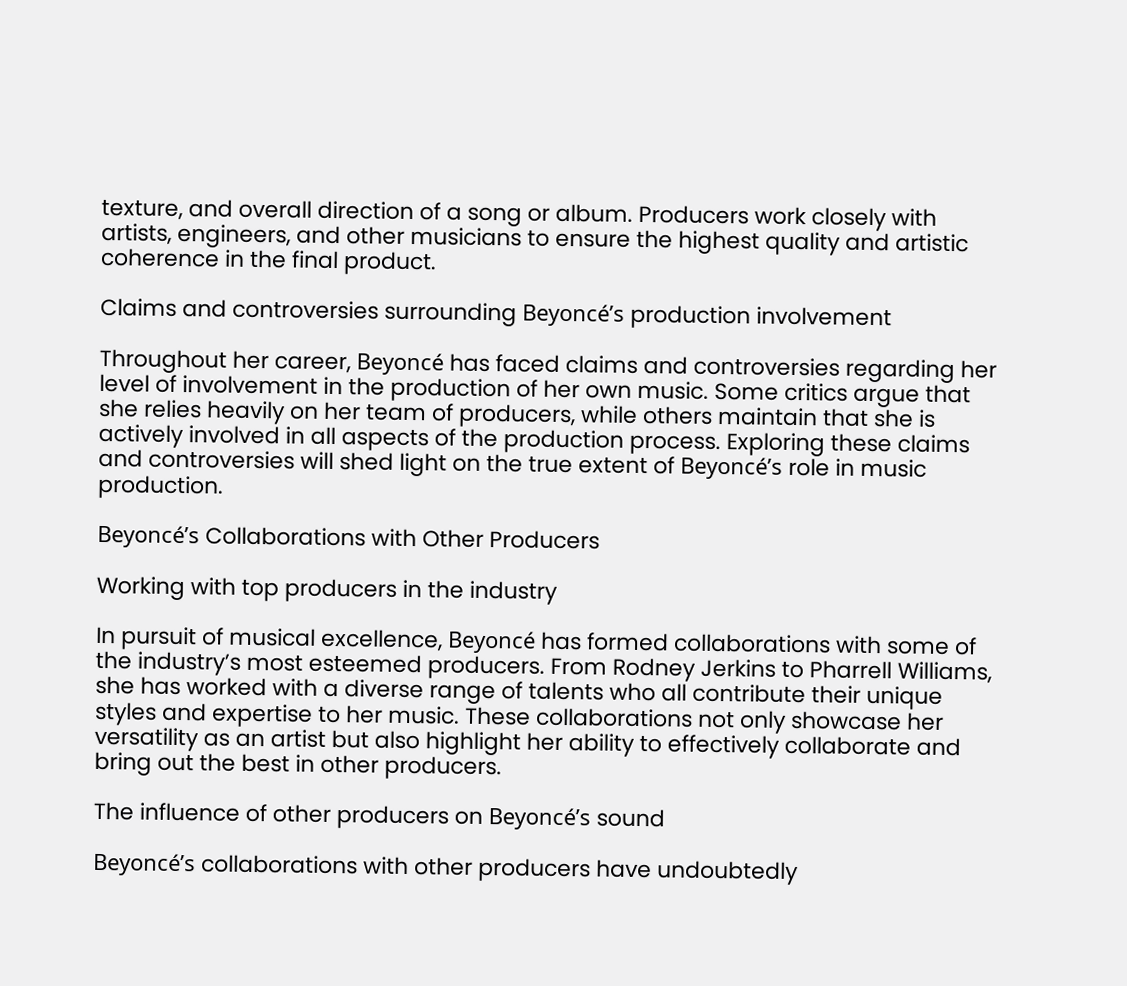texture, and overall direction of a song or album. Producers work closely with artists, engineers, and other musicians to ensure the highest quality and artistic coherence in the final product.

Claims and controversies surrounding Beyoncé’s production involvement

Throughout her career, Beyoncé has faced claims and controversies regarding her level of involvement in the production of her own music. Some critics argue that she relies heavily on her team of producers, while others maintain that she is actively involved in all aspects of the production process. Exploring these claims and controversies will shed light on the true extent of Beyoncé’s role in music production.

Beyoncé’s Collaborations with Other Producers

Working with top producers in the industry

In pursuit of musical excellence, Beyoncé has formed collaborations with some of the industry’s most esteemed producers. From Rodney Jerkins to Pharrell Williams, she has worked with a diverse range of talents who all contribute their unique styles and expertise to her music. These collaborations not only showcase her versatility as an artist but also highlight her ability to effectively collaborate and bring out the best in other producers.

The influence of other producers on Beyoncé’s sound

Beyoncé’s collaborations with other producers have undoubtedly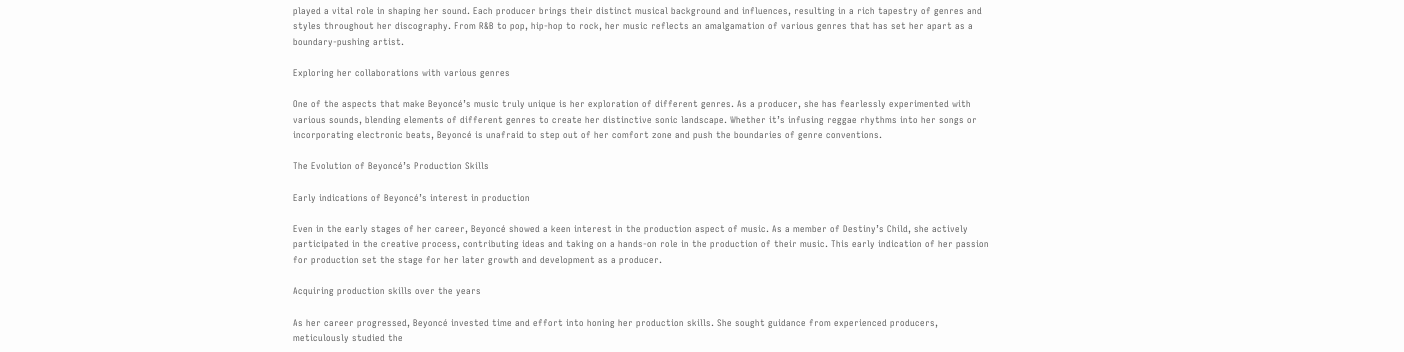played a vital role in shaping her sound. Each producer brings their distinct musical background and influences, resulting in a rich tapestry of genres and styles throughout her discography. From R&B to pop, hip-hop to rock, her music reflects an amalgamation of various genres that has set her apart as a boundary-pushing artist.

Exploring her collaborations with various genres

One of the aspects that make Beyoncé’s music truly unique is her exploration of different genres. As a producer, she has fearlessly experimented with various sounds, blending elements of different genres to create her distinctive sonic landscape. Whether it’s infusing reggae rhythms into her songs or incorporating electronic beats, Beyoncé is unafraid to step out of her comfort zone and push the boundaries of genre conventions.

The Evolution of Beyoncé’s Production Skills

Early indications of Beyoncé’s interest in production

Even in the early stages of her career, Beyoncé showed a keen interest in the production aspect of music. As a member of Destiny’s Child, she actively participated in the creative process, contributing ideas and taking on a hands-on role in the production of their music. This early indication of her passion for production set the stage for her later growth and development as a producer.

Acquiring production skills over the years

As her career progressed, Beyoncé invested time and effort into honing her production skills. She sought guidance from experienced producers, meticulously studied the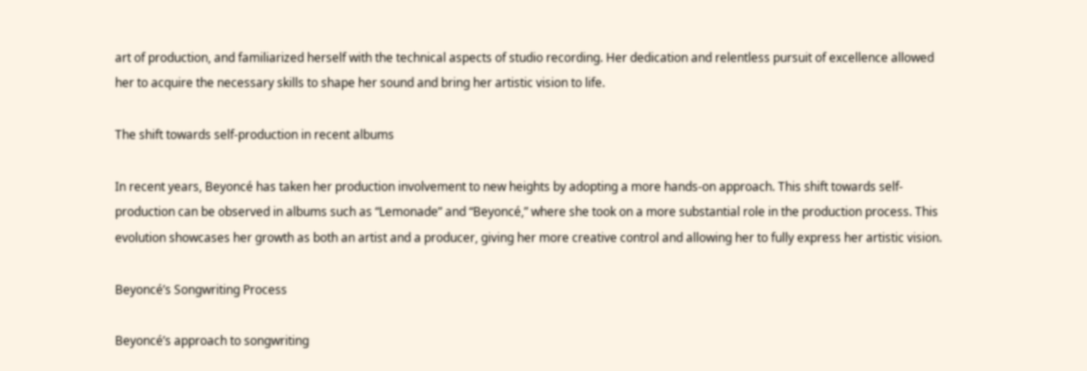art of production, and familiarized herself with the technical aspects of studio recording. Her dedication and relentless pursuit of excellence allowed her to acquire the necessary skills to shape her sound and bring her artistic vision to life.

The shift towards self-production in recent albums

In recent years, Beyoncé has taken her production involvement to new heights by adopting a more hands-on approach. This shift towards self-production can be observed in albums such as “Lemonade” and “Beyoncé,” where she took on a more substantial role in the production process. This evolution showcases her growth as both an artist and a producer, giving her more creative control and allowing her to fully express her artistic vision.

Beyoncé’s Songwriting Process

Beyoncé’s approach to songwriting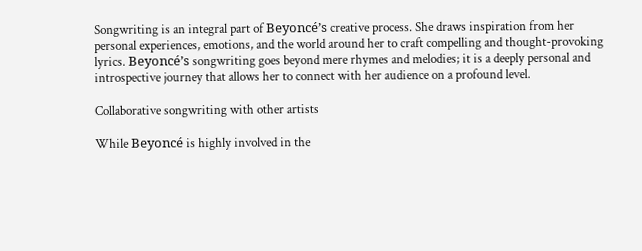Songwriting is an integral part of Beyoncé’s creative process. She draws inspiration from her personal experiences, emotions, and the world around her to craft compelling and thought-provoking lyrics. Beyoncé’s songwriting goes beyond mere rhymes and melodies; it is a deeply personal and introspective journey that allows her to connect with her audience on a profound level.

Collaborative songwriting with other artists

While Beyoncé is highly involved in the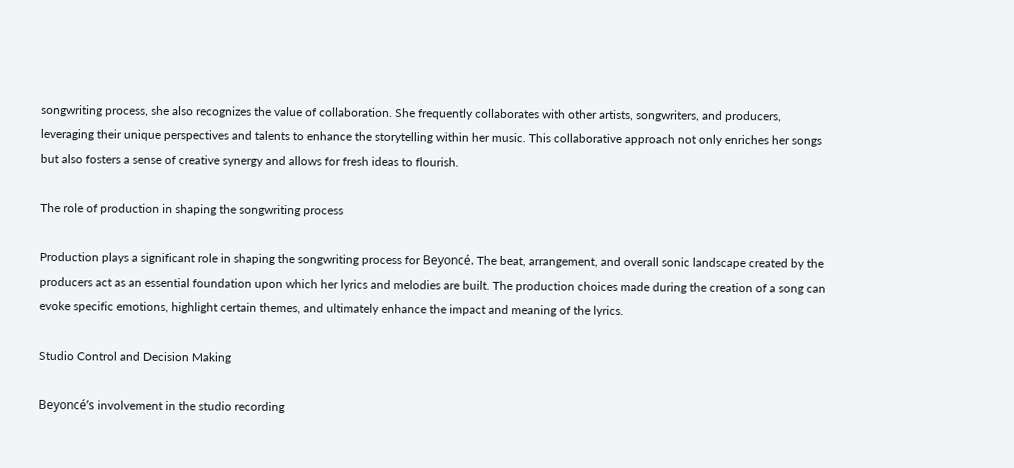songwriting process, she also recognizes the value of collaboration. She frequently collaborates with other artists, songwriters, and producers, leveraging their unique perspectives and talents to enhance the storytelling within her music. This collaborative approach not only enriches her songs but also fosters a sense of creative synergy and allows for fresh ideas to flourish.

The role of production in shaping the songwriting process

Production plays a significant role in shaping the songwriting process for Beyoncé. The beat, arrangement, and overall sonic landscape created by the producers act as an essential foundation upon which her lyrics and melodies are built. The production choices made during the creation of a song can evoke specific emotions, highlight certain themes, and ultimately enhance the impact and meaning of the lyrics.

Studio Control and Decision Making

Beyoncé’s involvement in the studio recording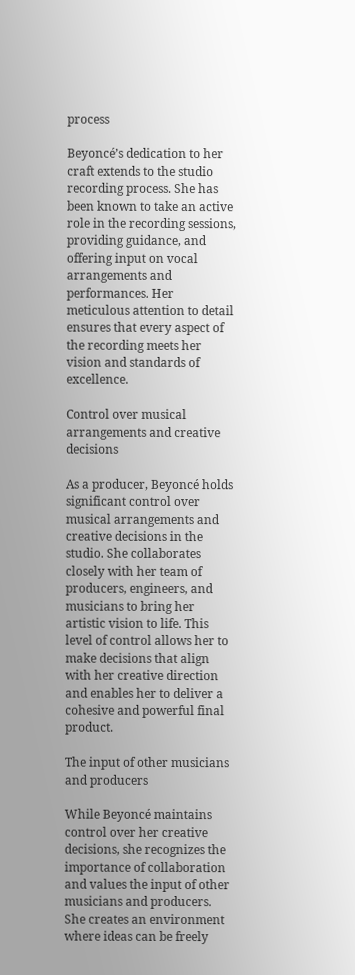process

Beyoncé’s dedication to her craft extends to the studio recording process. She has been known to take an active role in the recording sessions, providing guidance, and offering input on vocal arrangements and performances. Her meticulous attention to detail ensures that every aspect of the recording meets her vision and standards of excellence.

Control over musical arrangements and creative decisions

As a producer, Beyoncé holds significant control over musical arrangements and creative decisions in the studio. She collaborates closely with her team of producers, engineers, and musicians to bring her artistic vision to life. This level of control allows her to make decisions that align with her creative direction and enables her to deliver a cohesive and powerful final product.

The input of other musicians and producers

While Beyoncé maintains control over her creative decisions, she recognizes the importance of collaboration and values the input of other musicians and producers. She creates an environment where ideas can be freely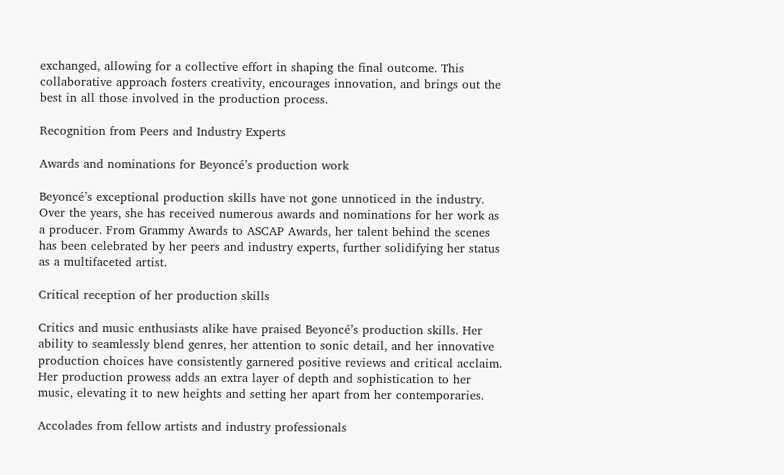exchanged, allowing for a collective effort in shaping the final outcome. This collaborative approach fosters creativity, encourages innovation, and brings out the best in all those involved in the production process.

Recognition from Peers and Industry Experts

Awards and nominations for Beyoncé’s production work

Beyoncé’s exceptional production skills have not gone unnoticed in the industry. Over the years, she has received numerous awards and nominations for her work as a producer. From Grammy Awards to ASCAP Awards, her talent behind the scenes has been celebrated by her peers and industry experts, further solidifying her status as a multifaceted artist.

Critical reception of her production skills

Critics and music enthusiasts alike have praised Beyoncé’s production skills. Her ability to seamlessly blend genres, her attention to sonic detail, and her innovative production choices have consistently garnered positive reviews and critical acclaim. Her production prowess adds an extra layer of depth and sophistication to her music, elevating it to new heights and setting her apart from her contemporaries.

Accolades from fellow artists and industry professionals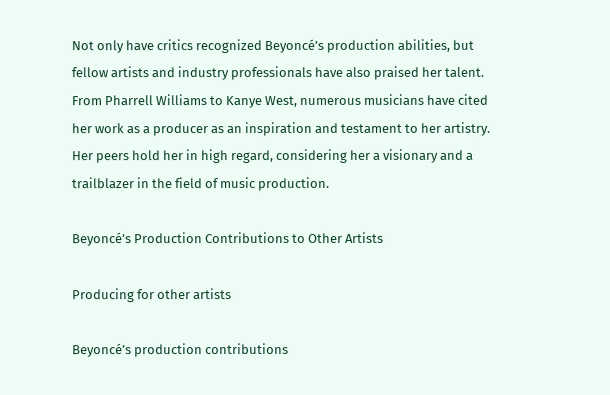Not only have critics recognized Beyoncé’s production abilities, but fellow artists and industry professionals have also praised her talent. From Pharrell Williams to Kanye West, numerous musicians have cited her work as a producer as an inspiration and testament to her artistry. Her peers hold her in high regard, considering her a visionary and a trailblazer in the field of music production.

Beyoncé’s Production Contributions to Other Artists

Producing for other artists

Beyoncé’s production contributions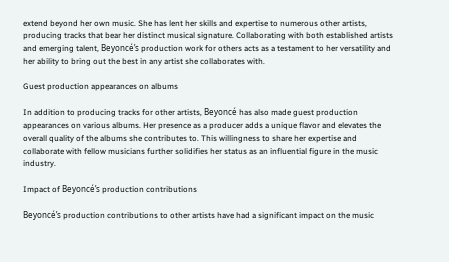extend beyond her own music. She has lent her skills and expertise to numerous other artists, producing tracks that bear her distinct musical signature. Collaborating with both established artists and emerging talent, Beyoncé’s production work for others acts as a testament to her versatility and her ability to bring out the best in any artist she collaborates with.

Guest production appearances on albums

In addition to producing tracks for other artists, Beyoncé has also made guest production appearances on various albums. Her presence as a producer adds a unique flavor and elevates the overall quality of the albums she contributes to. This willingness to share her expertise and collaborate with fellow musicians further solidifies her status as an influential figure in the music industry.

Impact of Beyoncé’s production contributions

Beyoncé’s production contributions to other artists have had a significant impact on the music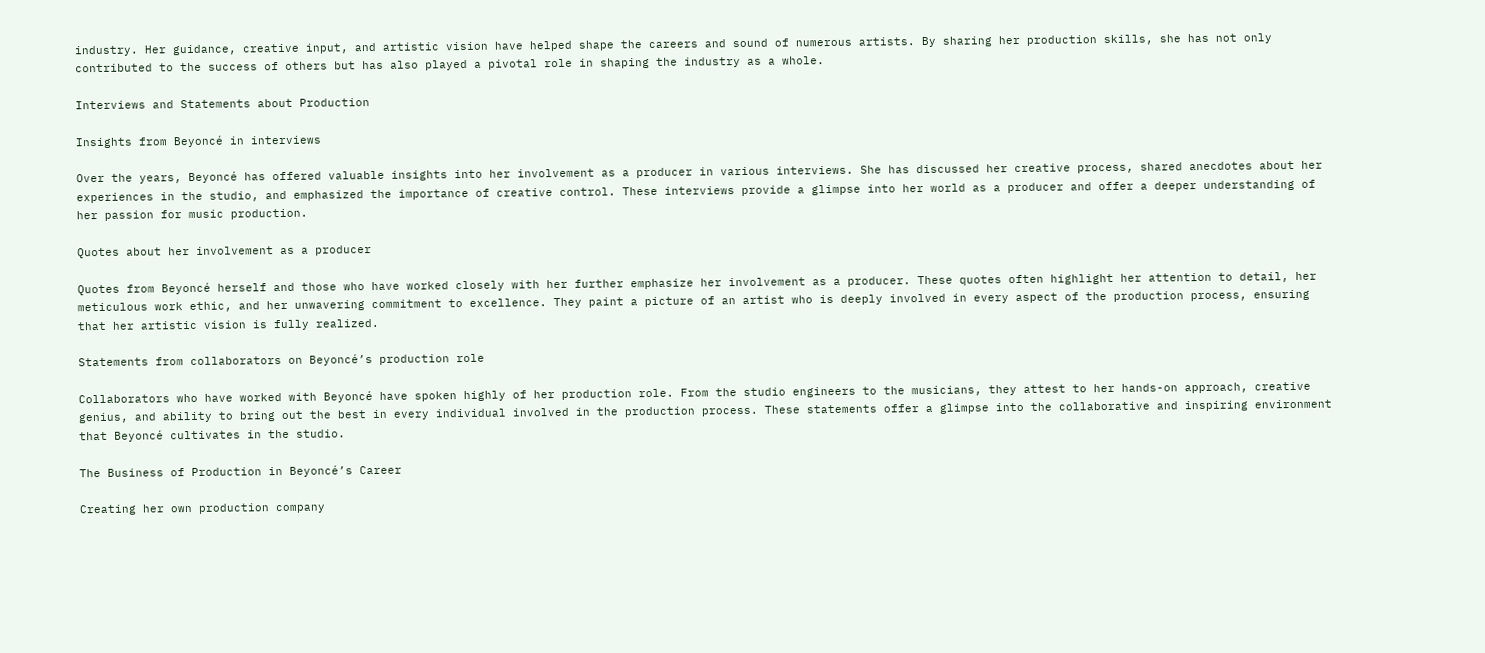industry. Her guidance, creative input, and artistic vision have helped shape the careers and sound of numerous artists. By sharing her production skills, she has not only contributed to the success of others but has also played a pivotal role in shaping the industry as a whole.

Interviews and Statements about Production

Insights from Beyoncé in interviews

Over the years, Beyoncé has offered valuable insights into her involvement as a producer in various interviews. She has discussed her creative process, shared anecdotes about her experiences in the studio, and emphasized the importance of creative control. These interviews provide a glimpse into her world as a producer and offer a deeper understanding of her passion for music production.

Quotes about her involvement as a producer

Quotes from Beyoncé herself and those who have worked closely with her further emphasize her involvement as a producer. These quotes often highlight her attention to detail, her meticulous work ethic, and her unwavering commitment to excellence. They paint a picture of an artist who is deeply involved in every aspect of the production process, ensuring that her artistic vision is fully realized.

Statements from collaborators on Beyoncé’s production role

Collaborators who have worked with Beyoncé have spoken highly of her production role. From the studio engineers to the musicians, they attest to her hands-on approach, creative genius, and ability to bring out the best in every individual involved in the production process. These statements offer a glimpse into the collaborative and inspiring environment that Beyoncé cultivates in the studio.

The Business of Production in Beyoncé’s Career

Creating her own production company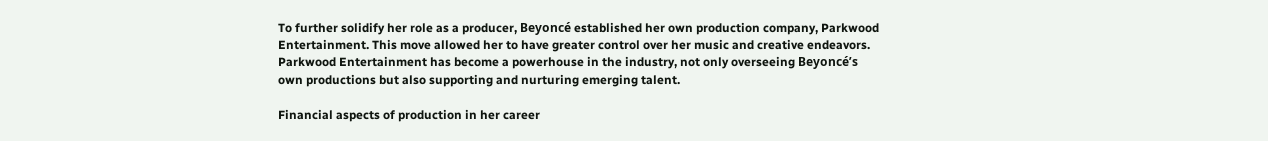To further solidify her role as a producer, Beyoncé established her own production company, Parkwood Entertainment. This move allowed her to have greater control over her music and creative endeavors. Parkwood Entertainment has become a powerhouse in the industry, not only overseeing Beyoncé’s own productions but also supporting and nurturing emerging talent.

Financial aspects of production in her career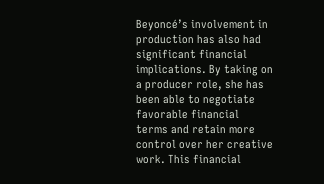Beyoncé’s involvement in production has also had significant financial implications. By taking on a producer role, she has been able to negotiate favorable financial terms and retain more control over her creative work. This financial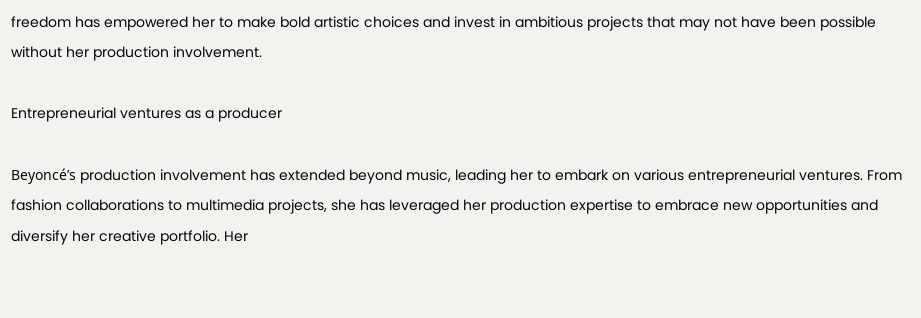freedom has empowered her to make bold artistic choices and invest in ambitious projects that may not have been possible without her production involvement.

Entrepreneurial ventures as a producer

Beyoncé’s production involvement has extended beyond music, leading her to embark on various entrepreneurial ventures. From fashion collaborations to multimedia projects, she has leveraged her production expertise to embrace new opportunities and diversify her creative portfolio. Her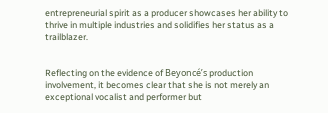entrepreneurial spirit as a producer showcases her ability to thrive in multiple industries and solidifies her status as a trailblazer.


Reflecting on the evidence of Beyoncé’s production involvement, it becomes clear that she is not merely an exceptional vocalist and performer but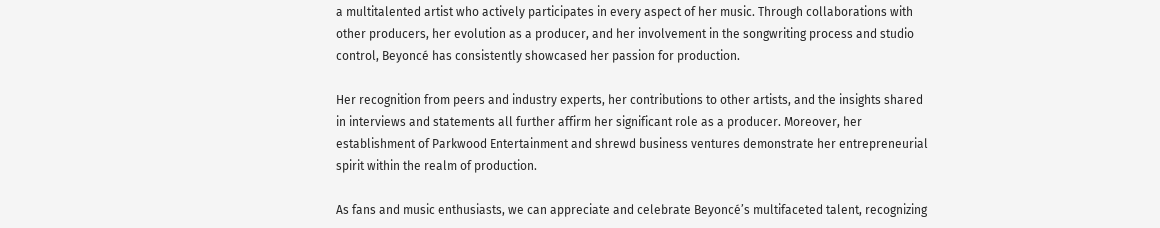a multitalented artist who actively participates in every aspect of her music. Through collaborations with other producers, her evolution as a producer, and her involvement in the songwriting process and studio control, Beyoncé has consistently showcased her passion for production.

Her recognition from peers and industry experts, her contributions to other artists, and the insights shared in interviews and statements all further affirm her significant role as a producer. Moreover, her establishment of Parkwood Entertainment and shrewd business ventures demonstrate her entrepreneurial spirit within the realm of production.

As fans and music enthusiasts, we can appreciate and celebrate Beyoncé’s multifaceted talent, recognizing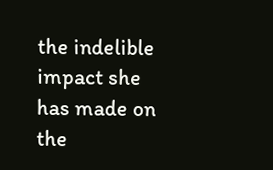the indelible impact she has made on the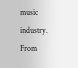music industry. From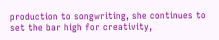production to songwriting, she continues to set the bar high for creativity,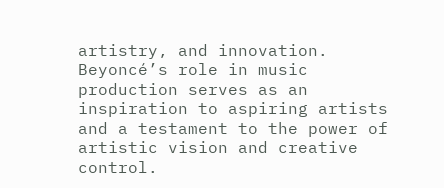artistry, and innovation. Beyoncé’s role in music production serves as an inspiration to aspiring artists and a testament to the power of artistic vision and creative control.